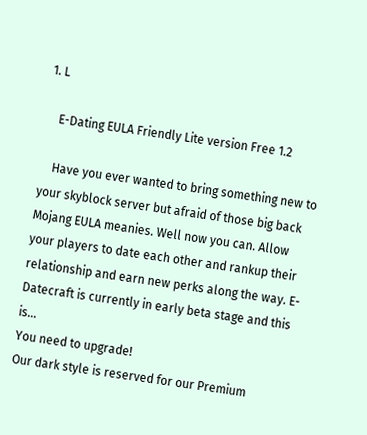1. L

    E-Dating EULA Friendly Lite version Free 1.2

    Have you ever wanted to bring something new to your skyblock server but afraid of those big back Mojang EULA meanies. Well now you can. Allow your players to date each other and rankup their relationship and earn new perks along the way. E-Datecraft is currently in early beta stage and this is...
You need to upgrade!
Our dark style is reserved for our Premium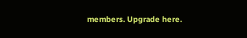members. Upgrade here.